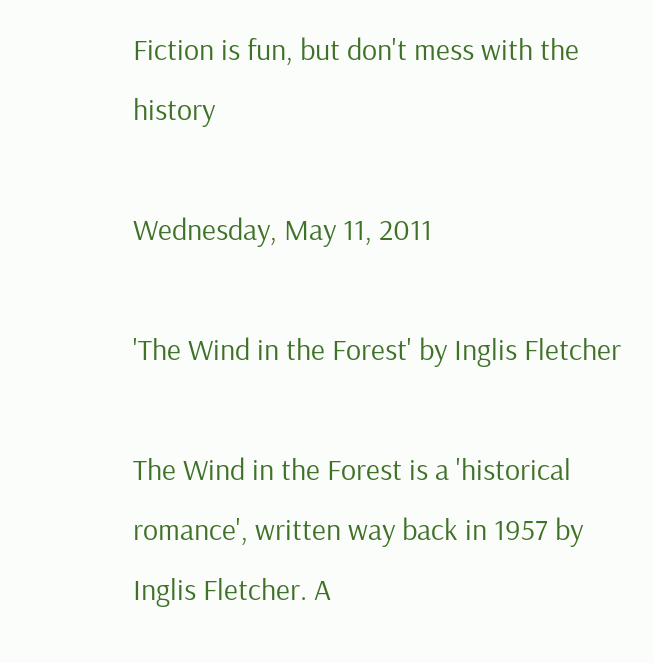Fiction is fun, but don't mess with the history

Wednesday, May 11, 2011

'The Wind in the Forest' by Inglis Fletcher

The Wind in the Forest is a 'historical romance', written way back in 1957 by Inglis Fletcher. A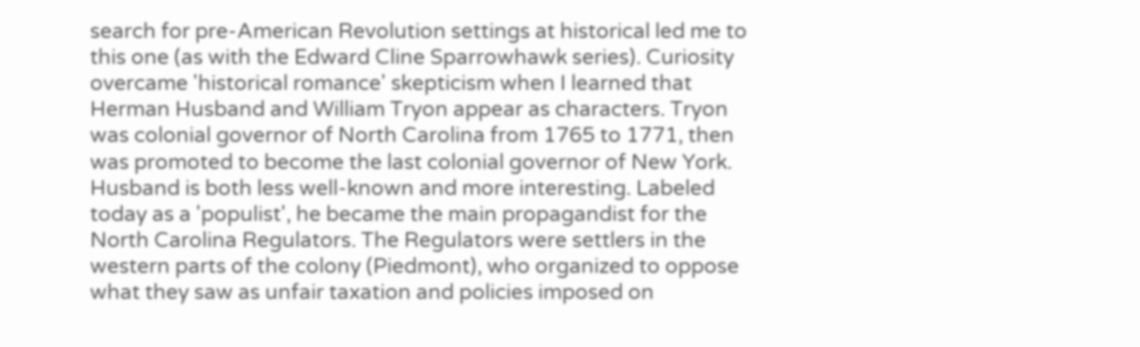search for pre-American Revolution settings at historical led me to this one (as with the Edward Cline Sparrowhawk series). Curiosity overcame 'historical romance' skepticism when I learned that Herman Husband and William Tryon appear as characters. Tryon was colonial governor of North Carolina from 1765 to 1771, then was promoted to become the last colonial governor of New York. Husband is both less well-known and more interesting. Labeled today as a 'populist', he became the main propagandist for the North Carolina Regulators. The Regulators were settlers in the western parts of the colony (Piedmont), who organized to oppose what they saw as unfair taxation and policies imposed on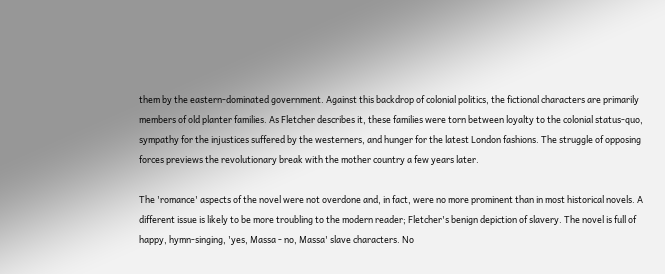them by the eastern-dominated government. Against this backdrop of colonial politics, the fictional characters are primarily members of old planter families. As Fletcher describes it, these families were torn between loyalty to the colonial status-quo, sympathy for the injustices suffered by the westerners, and hunger for the latest London fashions. The struggle of opposing forces previews the revolutionary break with the mother country a few years later.

The 'romance' aspects of the novel were not overdone and, in fact, were no more prominent than in most historical novels. A different issue is likely to be more troubling to the modern reader; Fletcher's benign depiction of slavery. The novel is full of happy, hymn-singing, 'yes, Massa - no, Massa' slave characters. No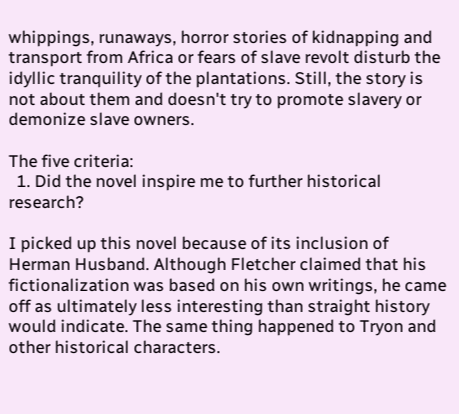whippings, runaways, horror stories of kidnapping and transport from Africa or fears of slave revolt disturb the idyllic tranquility of the plantations. Still, the story is not about them and doesn't try to promote slavery or demonize slave owners.

The five criteria:
  1. Did the novel inspire me to further historical research?

I picked up this novel because of its inclusion of Herman Husband. Although Fletcher claimed that his fictionalization was based on his own writings, he came off as ultimately less interesting than straight history would indicate. The same thing happened to Tryon and other historical characters.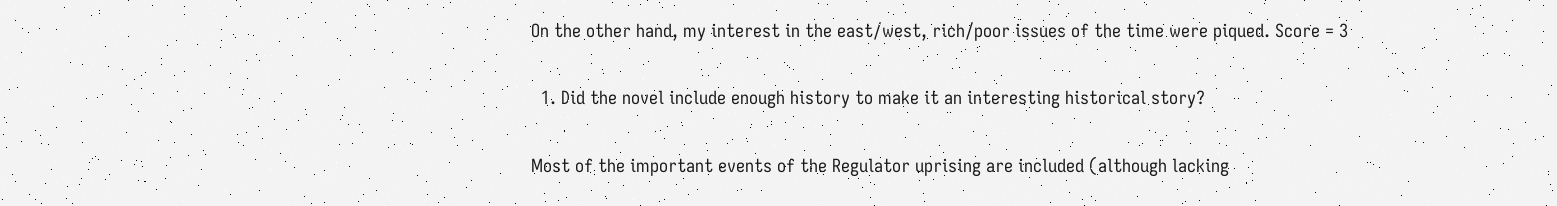On the other hand, my interest in the east/west, rich/poor issues of the time were piqued. Score = 3

  1. Did the novel include enough history to make it an interesting historical story?

Most of the important events of the Regulator uprising are included (although lacking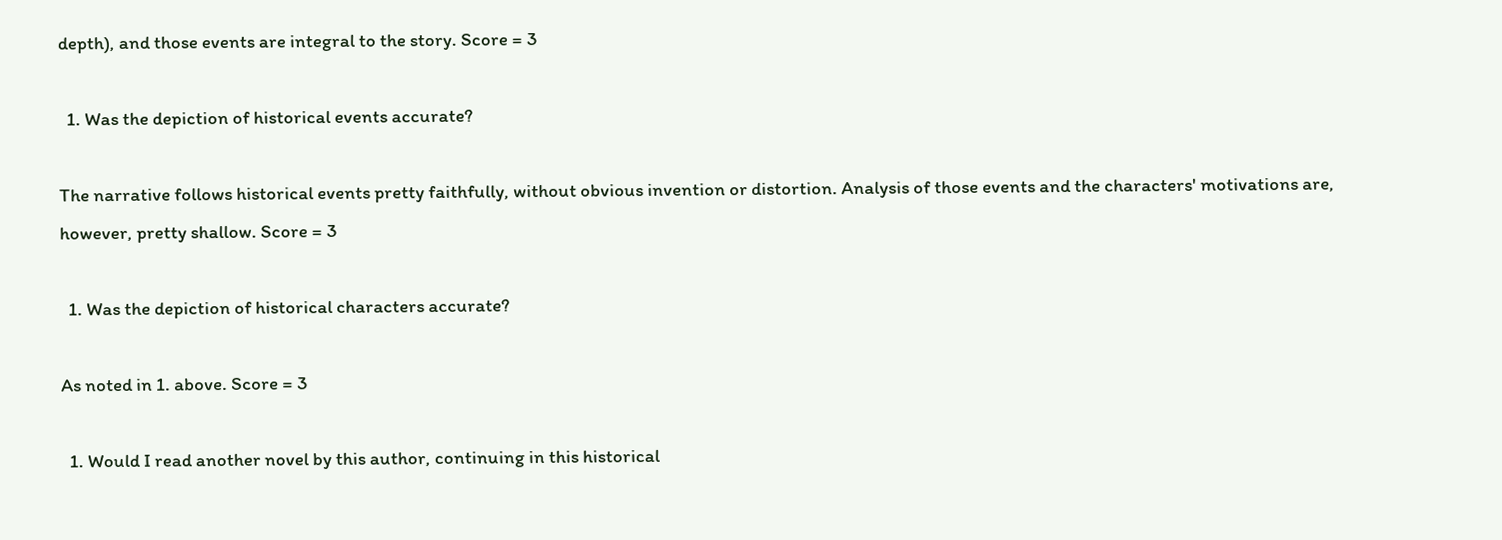depth), and those events are integral to the story. Score = 3

  1. Was the depiction of historical events accurate?

The narrative follows historical events pretty faithfully, without obvious invention or distortion. Analysis of those events and the characters' motivations are, however, pretty shallow. Score = 3

  1. Was the depiction of historical characters accurate?

As noted in 1. above. Score = 3

  1. Would I read another novel by this author, continuing in this historical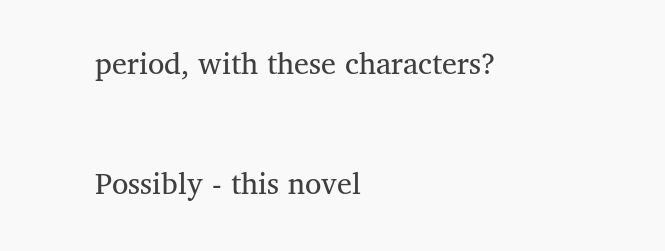period, with these characters?

Possibly - this novel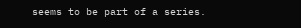seems to be part of a series.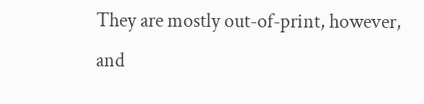They are mostly out-of-print, however, and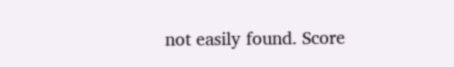not easily found. Score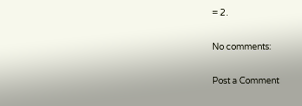= 2.

No comments:

Post a Comment